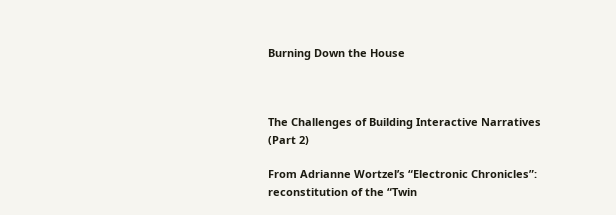Burning Down the House



The Challenges of Building Interactive Narratives (Part 2)

From Adrianne Wortzel’s “Electronic Chronicles”: reconstitution of the “Twin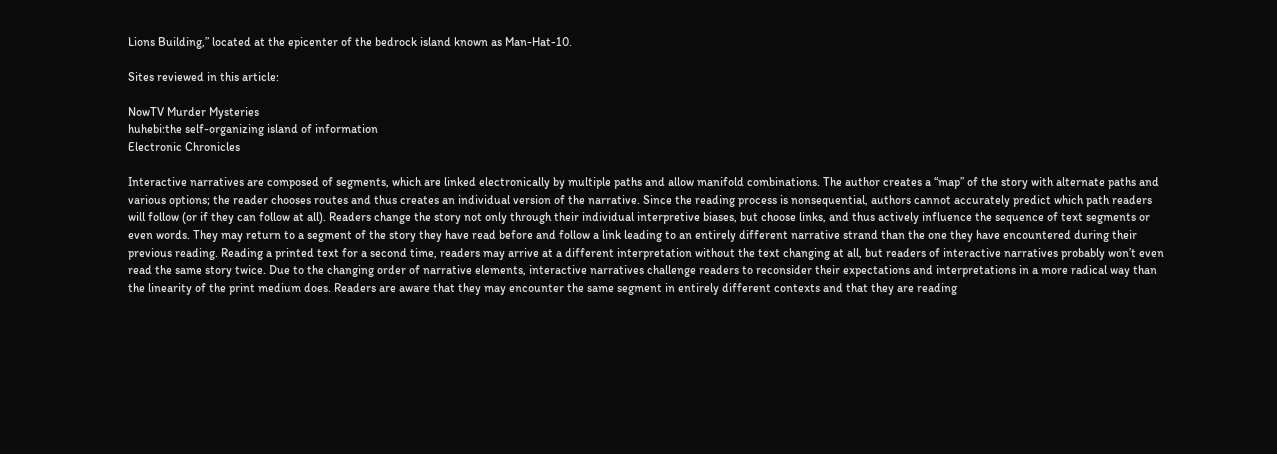Lions Building,” located at the epicenter of the bedrock island known as Man-Hat-10.

Sites reviewed in this article:

NowTV Murder Mysteries
huhebi:the self-organizing island of information
Electronic Chronicles

Interactive narratives are composed of segments, which are linked electronically by multiple paths and allow manifold combinations. The author creates a “map” of the story with alternate paths and various options; the reader chooses routes and thus creates an individual version of the narrative. Since the reading process is nonsequential, authors cannot accurately predict which path readers will follow (or if they can follow at all). Readers change the story not only through their individual interpretive biases, but choose links, and thus actively influence the sequence of text segments or even words. They may return to a segment of the story they have read before and follow a link leading to an entirely different narrative strand than the one they have encountered during their previous reading. Reading a printed text for a second time, readers may arrive at a different interpretation without the text changing at all, but readers of interactive narratives probably won’t even read the same story twice. Due to the changing order of narrative elements, interactive narratives challenge readers to reconsider their expectations and interpretations in a more radical way than the linearity of the print medium does. Readers are aware that they may encounter the same segment in entirely different contexts and that they are reading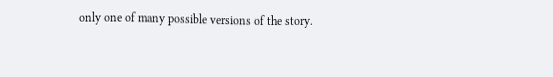only one of many possible versions of the story.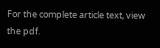For the complete article text, view the pdf.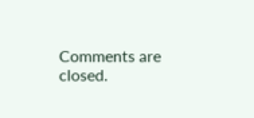Comments are closed.